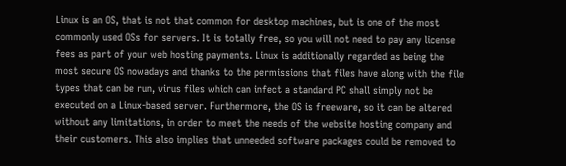Linux is an OS, that is not that common for desktop machines, but is one of the most commonly used OSs for servers. It is totally free, so you will not need to pay any license fees as part of your web hosting payments. Linux is additionally regarded as being the most secure OS nowadays and thanks to the permissions that files have along with the file types that can be run, virus files which can infect a standard PC shall simply not be executed on a Linux-based server. Furthermore, the OS is freeware, so it can be altered without any limitations, in order to meet the needs of the website hosting company and their customers. This also implies that unneeded software packages could be removed to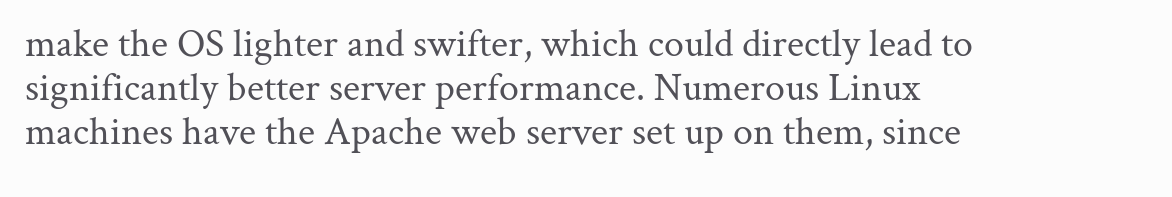make the OS lighter and swifter, which could directly lead to significantly better server performance. Numerous Linux machines have the Apache web server set up on them, since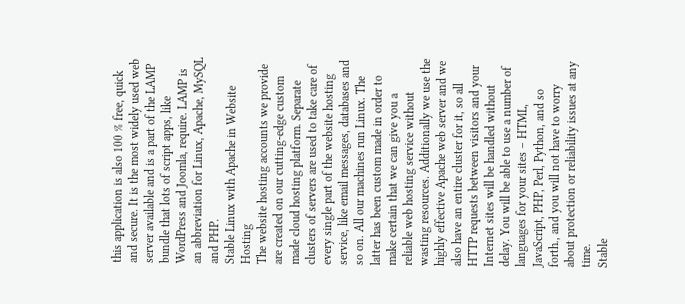this application is also 100 % free, quick and secure. It is the most widely used web server available and is a part of the LAMP bundle that lots of script apps, like WordPress and Joomla, require. LAMP is an abbreviation for Linux, Apache, MySQL and PHP.
Stable Linux with Apache in Website Hosting
The website hosting accounts we provide are created on our cutting-edge custom made cloud hosting platform. Separate clusters of servers are used to take care of every single part of the website hosting service, like email messages, databases and so on. All our machines run Linux. The latter has been custom made in order to make certain that we can give you a reliable web hosting service without wasting resources. Additionally we use the highly effective Apache web server and we also have an entire cluster for it, so all HTTP requests between visitors and your Internet sites will be handled without delay. You will be able to use a number of languages for your sites – HTML, JavaScript, PHP, Perl, Python, and so forth., and you will not have to worry about protection or reliability issues at any time.
Stable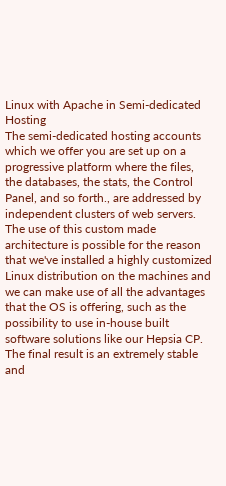Linux with Apache in Semi-dedicated Hosting
The semi-dedicated hosting accounts which we offer you are set up on a progressive platform where the files, the databases, the stats, the Control Panel, and so forth., are addressed by independent clusters of web servers. The use of this custom made architecture is possible for the reason that we've installed a highly customized Linux distribution on the machines and we can make use of all the advantages that the OS is offering, such as the possibility to use in-house built software solutions like our Hepsia CP. The final result is an extremely stable and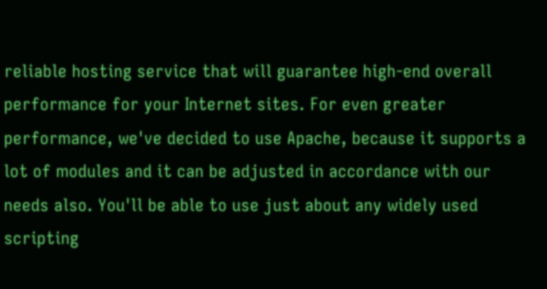reliable hosting service that will guarantee high-end overall performance for your Internet sites. For even greater performance, we've decided to use Apache, because it supports a lot of modules and it can be adjusted in accordance with our needs also. You'll be able to use just about any widely used scripting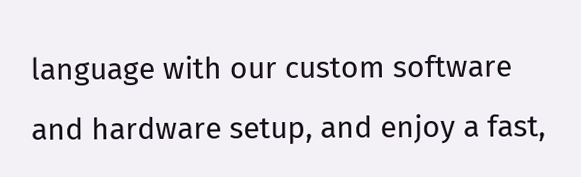language with our custom software and hardware setup, and enjoy a fast,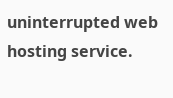uninterrupted web hosting service.